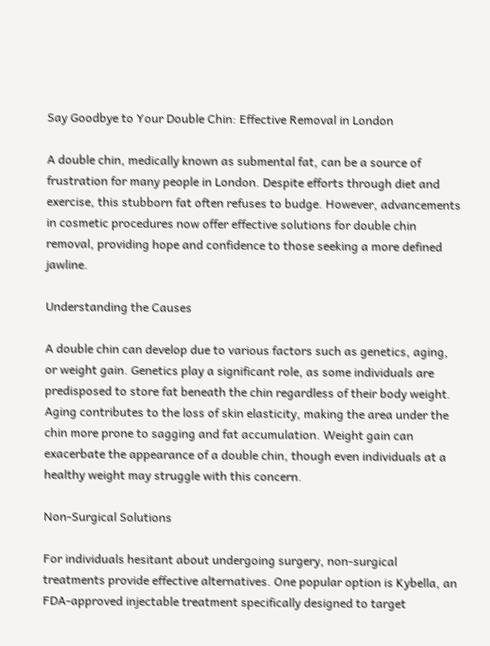Say Goodbye to Your Double Chin: Effective Removal in London

A double chin, medically known as submental fat, can be a source of frustration for many people in London. Despite efforts through diet and exercise, this stubborn fat often refuses to budge. However, advancements in cosmetic procedures now offer effective solutions for double chin removal, providing hope and confidence to those seeking a more defined jawline.

Understanding the Causes

A double chin can develop due to various factors such as genetics, aging, or weight gain. Genetics play a significant role, as some individuals are predisposed to store fat beneath the chin regardless of their body weight. Aging contributes to the loss of skin elasticity, making the area under the chin more prone to sagging and fat accumulation. Weight gain can exacerbate the appearance of a double chin, though even individuals at a healthy weight may struggle with this concern.

Non-Surgical Solutions

For individuals hesitant about undergoing surgery, non-surgical treatments provide effective alternatives. One popular option is Kybella, an FDA-approved injectable treatment specifically designed to target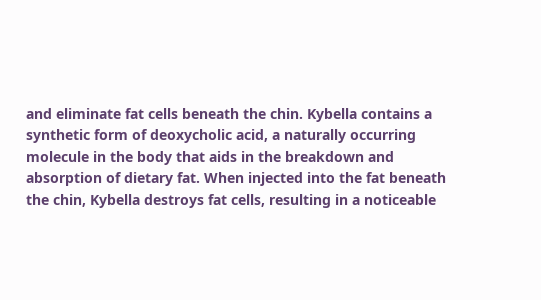and eliminate fat cells beneath the chin. Kybella contains a synthetic form of deoxycholic acid, a naturally occurring molecule in the body that aids in the breakdown and absorption of dietary fat. When injected into the fat beneath the chin, Kybella destroys fat cells, resulting in a noticeable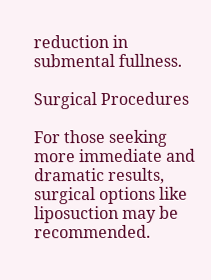reduction in submental fullness.

Surgical Procedures

For those seeking more immediate and dramatic results, surgical options like liposuction may be recommended.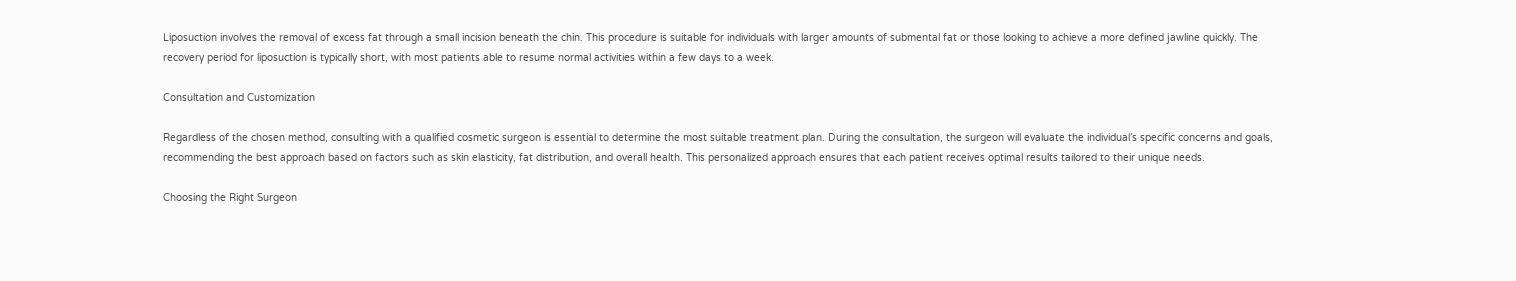Liposuction involves the removal of excess fat through a small incision beneath the chin. This procedure is suitable for individuals with larger amounts of submental fat or those looking to achieve a more defined jawline quickly. The recovery period for liposuction is typically short, with most patients able to resume normal activities within a few days to a week.

Consultation and Customization

Regardless of the chosen method, consulting with a qualified cosmetic surgeon is essential to determine the most suitable treatment plan. During the consultation, the surgeon will evaluate the individual’s specific concerns and goals, recommending the best approach based on factors such as skin elasticity, fat distribution, and overall health. This personalized approach ensures that each patient receives optimal results tailored to their unique needs.

Choosing the Right Surgeon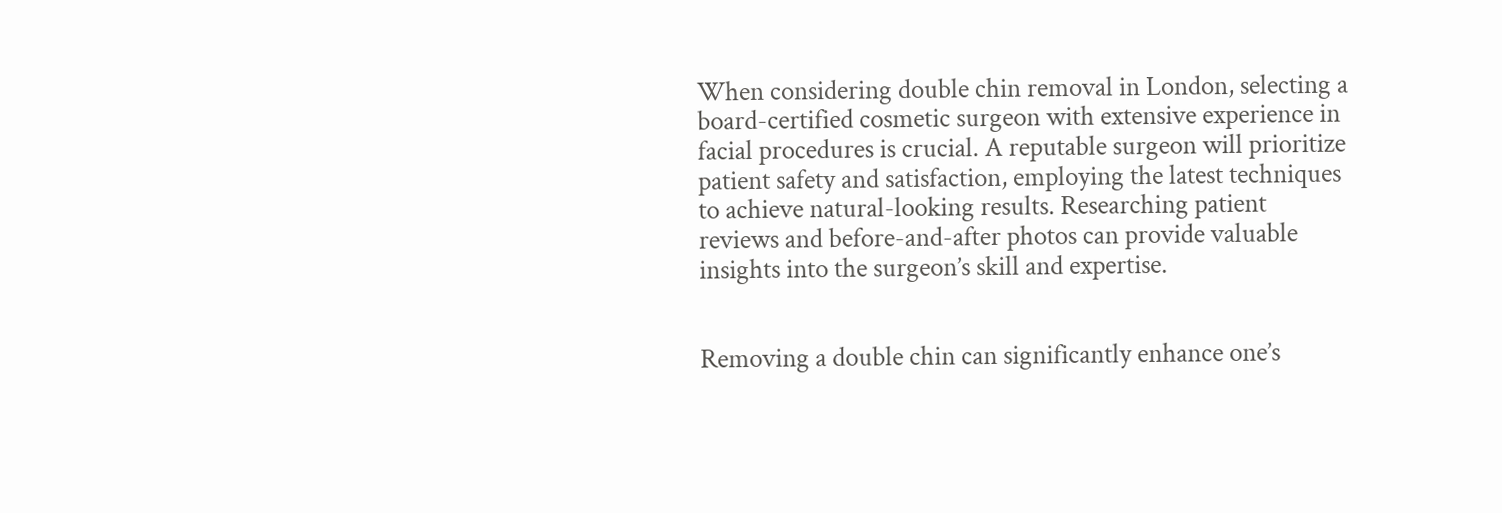When considering double chin removal in London, selecting a board-certified cosmetic surgeon with extensive experience in facial procedures is crucial. A reputable surgeon will prioritize patient safety and satisfaction, employing the latest techniques to achieve natural-looking results. Researching patient reviews and before-and-after photos can provide valuable insights into the surgeon’s skill and expertise.


Removing a double chin can significantly enhance one’s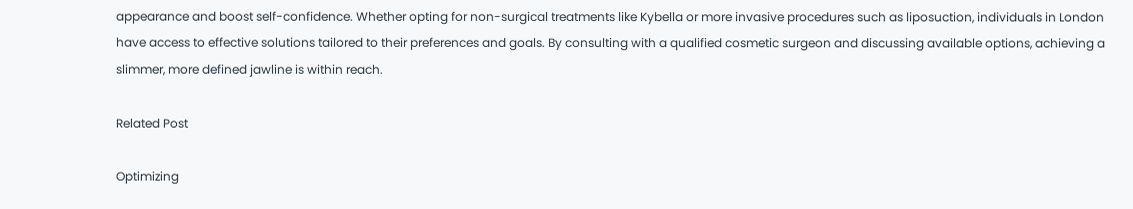appearance and boost self-confidence. Whether opting for non-surgical treatments like Kybella or more invasive procedures such as liposuction, individuals in London have access to effective solutions tailored to their preferences and goals. By consulting with a qualified cosmetic surgeon and discussing available options, achieving a slimmer, more defined jawline is within reach.

Related Post

Optimizing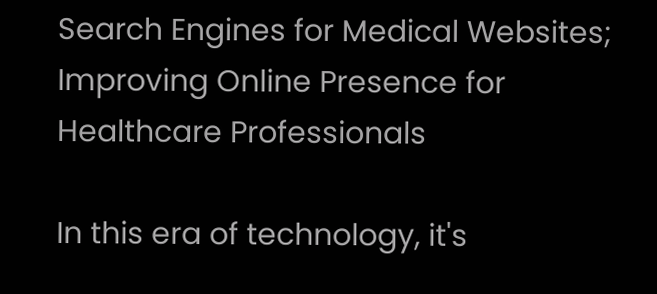Search Engines for Medical Websites; Improving Online Presence for Healthcare Professionals

In this era of technology, it's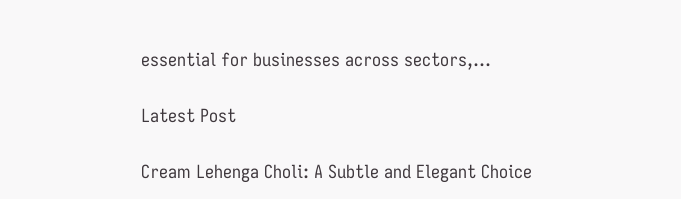essential for businesses across sectors,...

Latest Post

Cream Lehenga Choli: A Subtle and Elegant Choice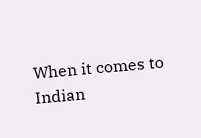When it comes to Indian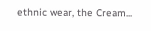ethnic wear, the Cream...